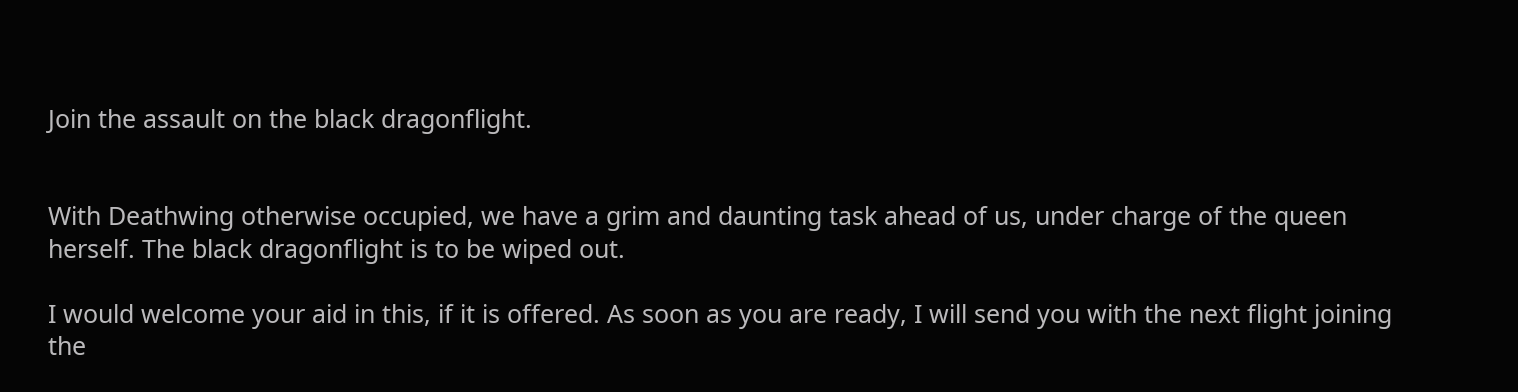Join the assault on the black dragonflight.


With Deathwing otherwise occupied, we have a grim and daunting task ahead of us, under charge of the queen herself. The black dragonflight is to be wiped out.

I would welcome your aid in this, if it is offered. As soon as you are ready, I will send you with the next flight joining the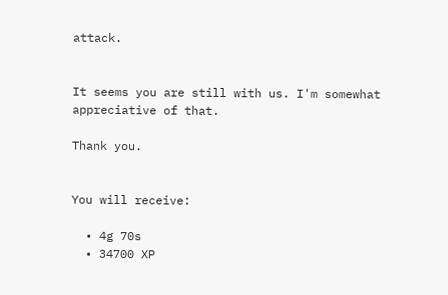attack.


It seems you are still with us. I'm somewhat appreciative of that.

Thank you.


You will receive:

  • 4g 70s
  • 34700 XP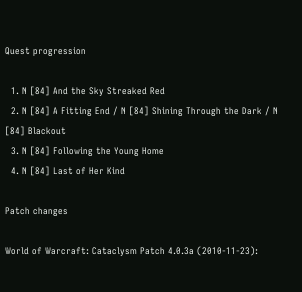Quest progression

  1. N [84] And the Sky Streaked Red
  2. N [84] A Fitting End / N [84] Shining Through the Dark / N [84] Blackout
  3. N [84] Following the Young Home
  4. N [84] Last of Her Kind

Patch changes

World of Warcraft: Cataclysm Patch 4.0.3a (2010-11-23):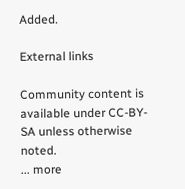Added.

External links

Community content is available under CC-BY-SA unless otherwise noted.
... more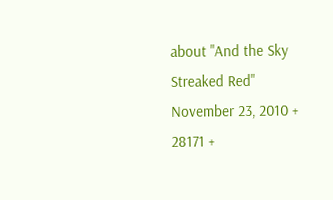about "And the Sky Streaked Red"
November 23, 2010 +
28171 +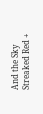And the Sky Streaked Red +